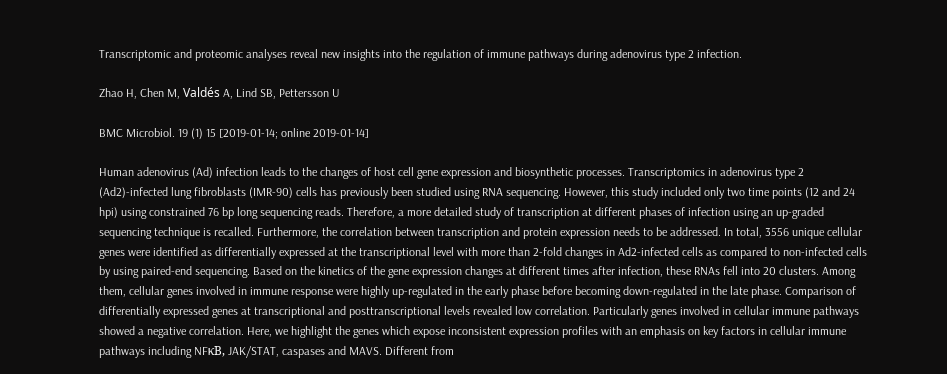Transcriptomic and proteomic analyses reveal new insights into the regulation of immune pathways during adenovirus type 2 infection.

Zhao H, Chen M, Valdés A, Lind SB, Pettersson U

BMC Microbiol. 19 (1) 15 [2019-01-14; online 2019-01-14]

Human adenovirus (Ad) infection leads to the changes of host cell gene expression and biosynthetic processes. Transcriptomics in adenovirus type 2 (Ad2)-infected lung fibroblasts (IMR-90) cells has previously been studied using RNA sequencing. However, this study included only two time points (12 and 24 hpi) using constrained 76 bp long sequencing reads. Therefore, a more detailed study of transcription at different phases of infection using an up-graded sequencing technique is recalled. Furthermore, the correlation between transcription and protein expression needs to be addressed. In total, 3556 unique cellular genes were identified as differentially expressed at the transcriptional level with more than 2-fold changes in Ad2-infected cells as compared to non-infected cells by using paired-end sequencing. Based on the kinetics of the gene expression changes at different times after infection, these RNAs fell into 20 clusters. Among them, cellular genes involved in immune response were highly up-regulated in the early phase before becoming down-regulated in the late phase. Comparison of differentially expressed genes at transcriptional and posttranscriptional levels revealed low correlation. Particularly genes involved in cellular immune pathways showed a negative correlation. Here, we highlight the genes which expose inconsistent expression profiles with an emphasis on key factors in cellular immune pathways including NFκB, JAK/STAT, caspases and MAVS. Different from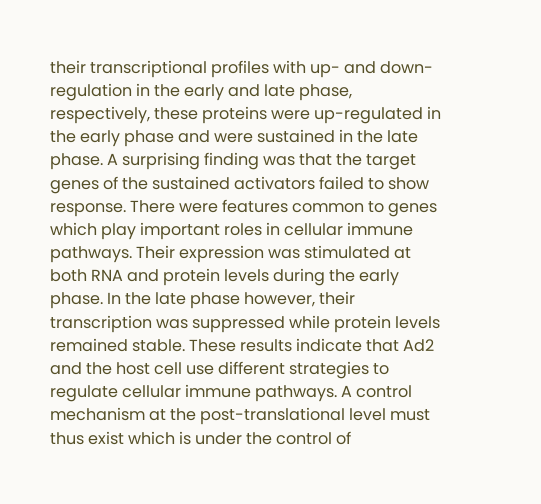their transcriptional profiles with up- and down-regulation in the early and late phase, respectively, these proteins were up-regulated in the early phase and were sustained in the late phase. A surprising finding was that the target genes of the sustained activators failed to show response. There were features common to genes which play important roles in cellular immune pathways. Their expression was stimulated at both RNA and protein levels during the early phase. In the late phase however, their transcription was suppressed while protein levels remained stable. These results indicate that Ad2 and the host cell use different strategies to regulate cellular immune pathways. A control mechanism at the post-translational level must thus exist which is under the control of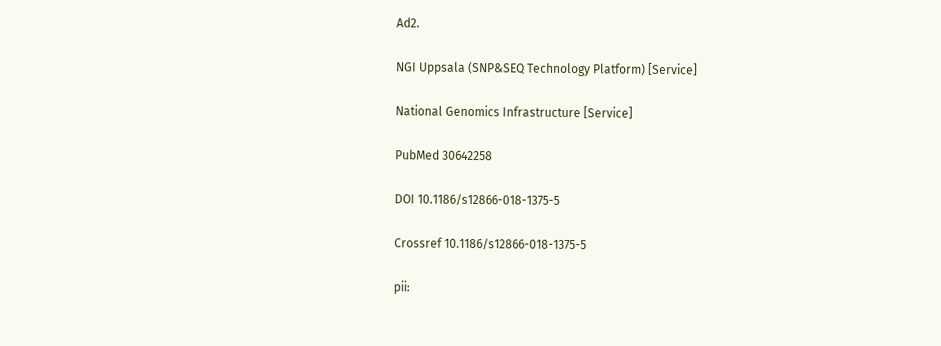Ad2.

NGI Uppsala (SNP&SEQ Technology Platform) [Service]

National Genomics Infrastructure [Service]

PubMed 30642258

DOI 10.1186/s12866-018-1375-5

Crossref 10.1186/s12866-018-1375-5

pii: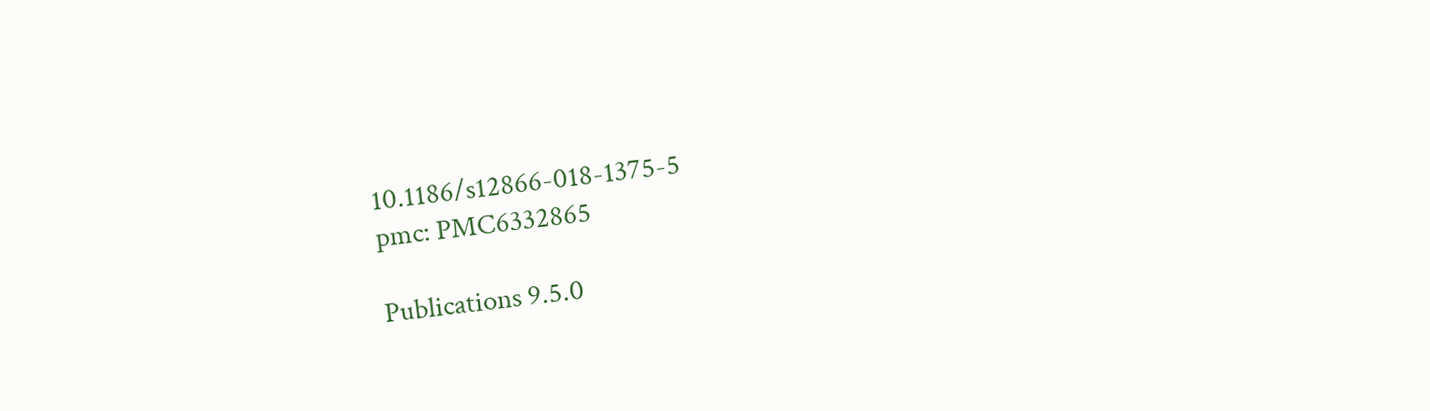10.1186/s12866-018-1375-5
pmc: PMC6332865

Publications 9.5.0